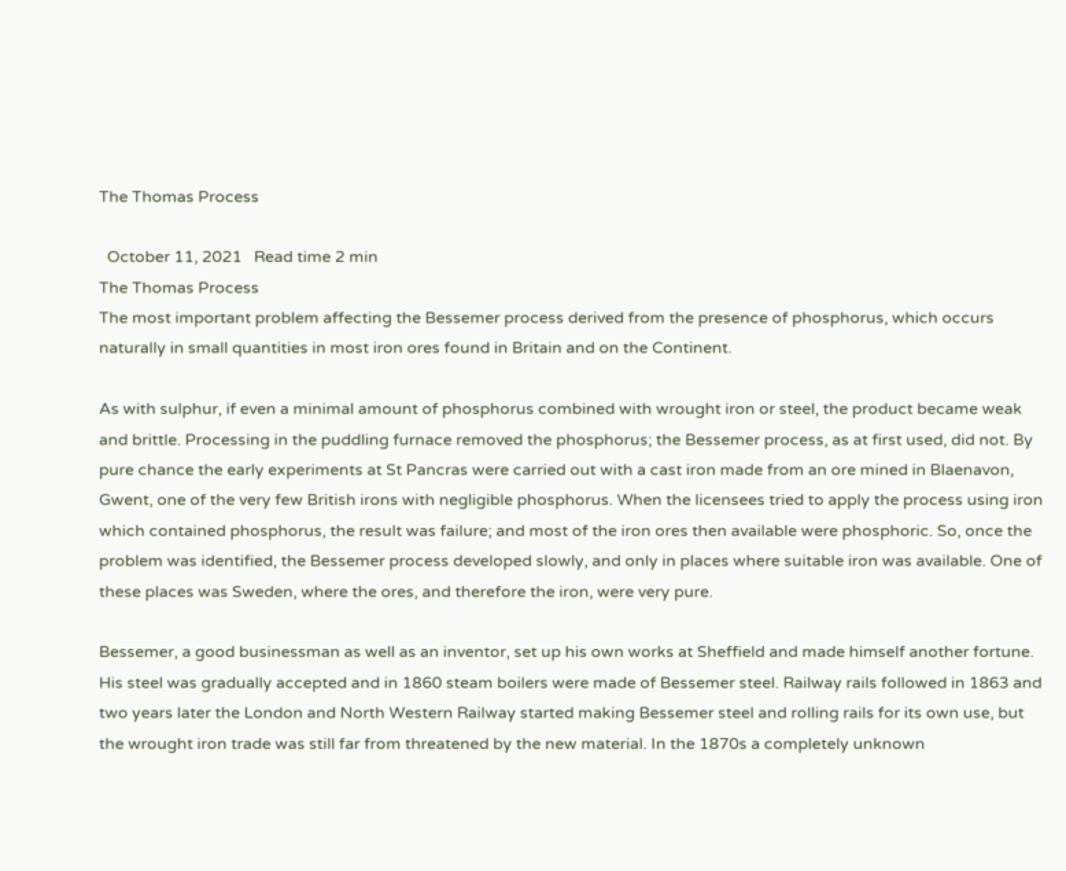The Thomas Process

  October 11, 2021   Read time 2 min
The Thomas Process
The most important problem affecting the Bessemer process derived from the presence of phosphorus, which occurs naturally in small quantities in most iron ores found in Britain and on the Continent.

As with sulphur, if even a minimal amount of phosphorus combined with wrought iron or steel, the product became weak and brittle. Processing in the puddling furnace removed the phosphorus; the Bessemer process, as at first used, did not. By pure chance the early experiments at St Pancras were carried out with a cast iron made from an ore mined in Blaenavon, Gwent, one of the very few British irons with negligible phosphorus. When the licensees tried to apply the process using iron which contained phosphorus, the result was failure; and most of the iron ores then available were phosphoric. So, once the problem was identified, the Bessemer process developed slowly, and only in places where suitable iron was available. One of these places was Sweden, where the ores, and therefore the iron, were very pure.

Bessemer, a good businessman as well as an inventor, set up his own works at Sheffield and made himself another fortune. His steel was gradually accepted and in 1860 steam boilers were made of Bessemer steel. Railway rails followed in 1863 and two years later the London and North Western Railway started making Bessemer steel and rolling rails for its own use, but the wrought iron trade was still far from threatened by the new material. In the 1870s a completely unknown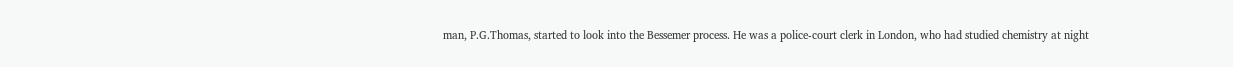man, P.G.Thomas, started to look into the Bessemer process. He was a police-court clerk in London, who had studied chemistry at night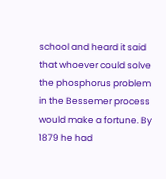school and heard it said that whoever could solve the phosphorus problem in the Bessemer process would make a fortune. By 1879 he had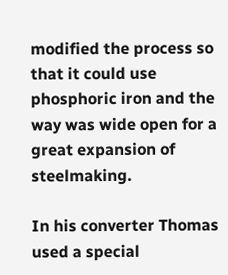modified the process so that it could use phosphoric iron and the way was wide open for a great expansion of steelmaking.

In his converter Thomas used a special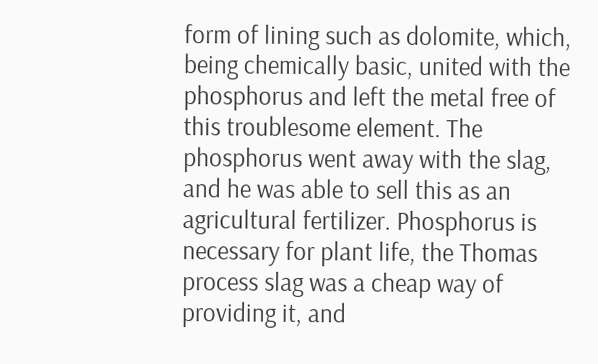form of lining such as dolomite, which, being chemically basic, united with the phosphorus and left the metal free of this troublesome element. The phosphorus went away with the slag, and he was able to sell this as an agricultural fertilizer. Phosphorus is necessary for plant life, the Thomas process slag was a cheap way of providing it, and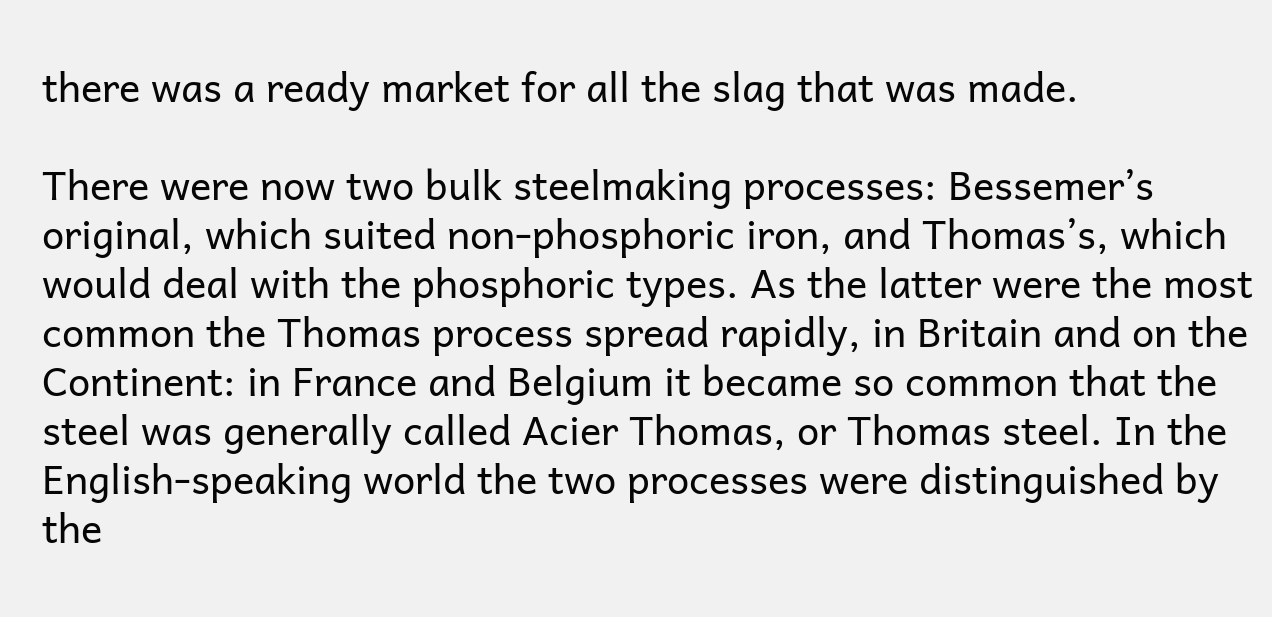there was a ready market for all the slag that was made.

There were now two bulk steelmaking processes: Bessemer’s original, which suited non-phosphoric iron, and Thomas’s, which would deal with the phosphoric types. As the latter were the most common the Thomas process spread rapidly, in Britain and on the Continent: in France and Belgium it became so common that the steel was generally called Acier Thomas, or Thomas steel. In the English-speaking world the two processes were distinguished by the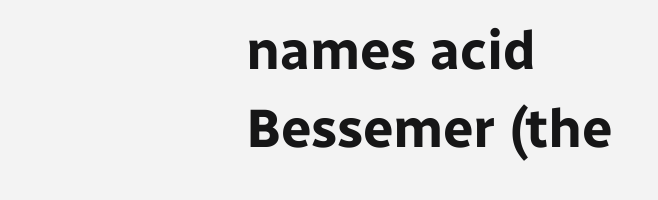names acid Bessemer (the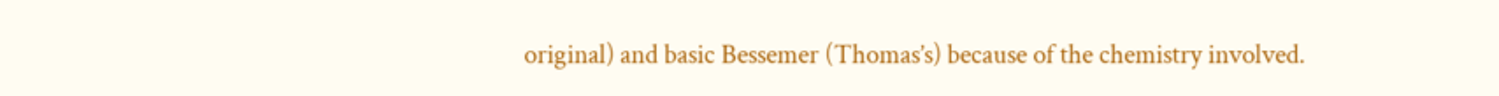original) and basic Bessemer (Thomas’s) because of the chemistry involved.